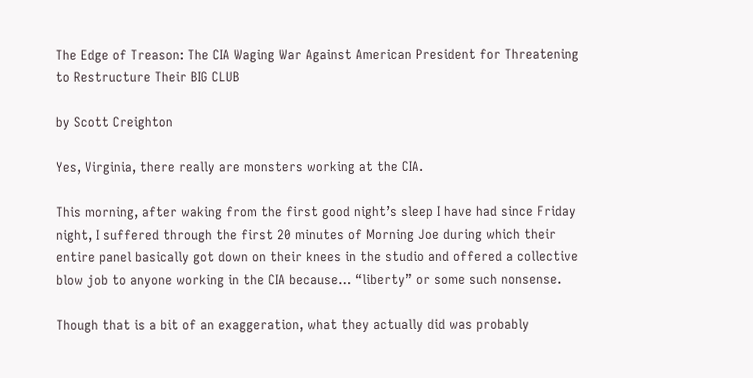The Edge of Treason: The CIA Waging War Against American President for Threatening to Restructure Their BIG CLUB

by Scott Creighton

Yes, Virginia, there really are monsters working at the CIA.

This morning, after waking from the first good night’s sleep I have had since Friday night, I suffered through the first 20 minutes of Morning Joe during which their entire panel basically got down on their knees in the studio and offered a collective blow job to anyone working in the CIA because… “liberty” or some such nonsense.

Though that is a bit of an exaggeration, what they actually did was probably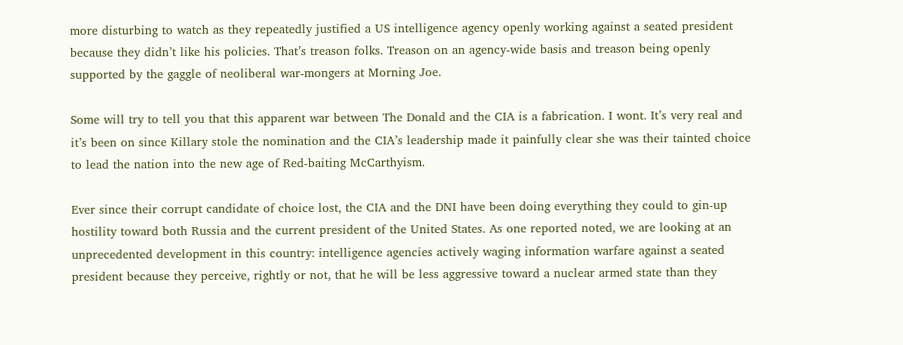more disturbing to watch as they repeatedly justified a US intelligence agency openly working against a seated president because they didn’t like his policies. That’s treason folks. Treason on an agency-wide basis and treason being openly supported by the gaggle of neoliberal war-mongers at Morning Joe.

Some will try to tell you that this apparent war between The Donald and the CIA is a fabrication. I wont. It’s very real and it’s been on since Killary stole the nomination and the CIA’s leadership made it painfully clear she was their tainted choice to lead the nation into the new age of Red-baiting McCarthyism.

Ever since their corrupt candidate of choice lost, the CIA and the DNI have been doing everything they could to gin-up hostility toward both Russia and the current president of the United States. As one reported noted, we are looking at an unprecedented development in this country: intelligence agencies actively waging information warfare against a seated president because they perceive, rightly or not, that he will be less aggressive toward a nuclear armed state than they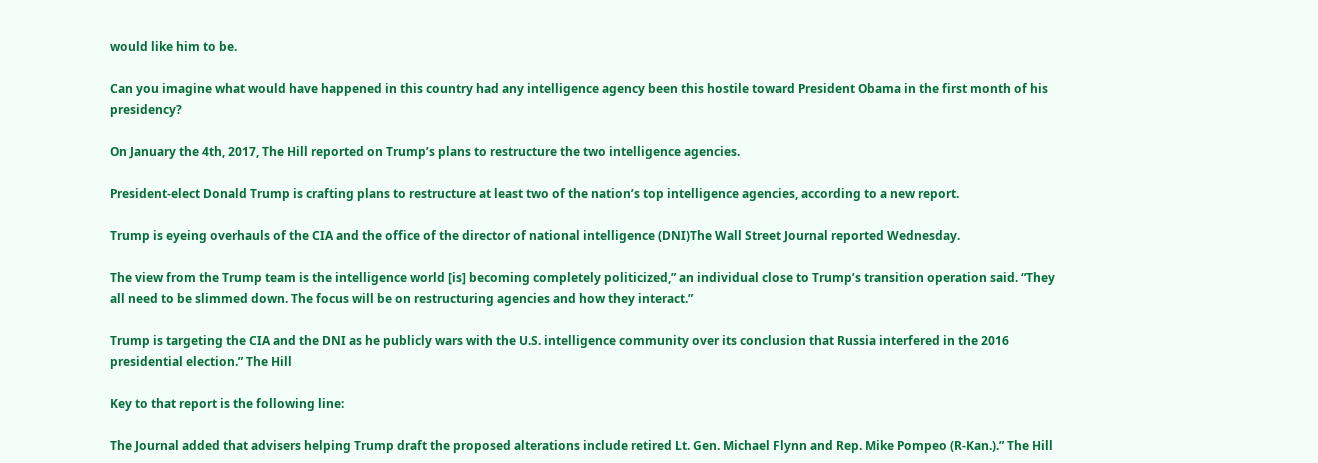would like him to be.

Can you imagine what would have happened in this country had any intelligence agency been this hostile toward President Obama in the first month of his presidency?

On January the 4th, 2017, The Hill reported on Trump’s plans to restructure the two intelligence agencies.

President-elect Donald Trump is crafting plans to restructure at least two of the nation’s top intelligence agencies, according to a new report.

Trump is eyeing overhauls of the CIA and the office of the director of national intelligence (DNI)The Wall Street Journal reported Wednesday.

The view from the Trump team is the intelligence world [is] becoming completely politicized,” an individual close to Trump’s transition operation said. “They all need to be slimmed down. The focus will be on restructuring agencies and how they interact.”

Trump is targeting the CIA and the DNI as he publicly wars with the U.S. intelligence community over its conclusion that Russia interfered in the 2016 presidential election.” The Hill

Key to that report is the following line:

The Journal added that advisers helping Trump draft the proposed alterations include retired Lt. Gen. Michael Flynn and Rep. Mike Pompeo (R-Kan.).” The Hill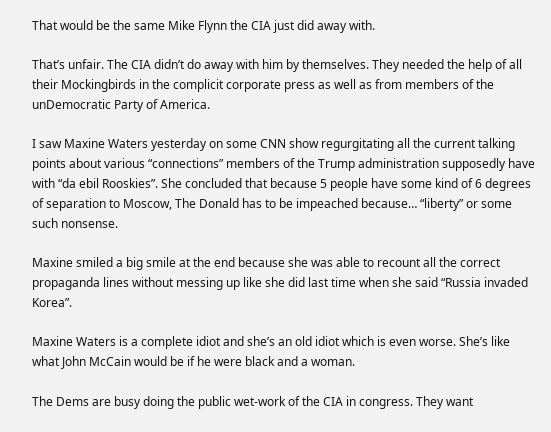That would be the same Mike Flynn the CIA just did away with.

That’s unfair. The CIA didn’t do away with him by themselves. They needed the help of all their Mockingbirds in the complicit corporate press as well as from members of the unDemocratic Party of America.

I saw Maxine Waters yesterday on some CNN show regurgitating all the current talking points about various “connections” members of the Trump administration supposedly have with “da ebil Rooskies”. She concluded that because 5 people have some kind of 6 degrees of separation to Moscow, The Donald has to be impeached because… “liberty” or some such nonsense.

Maxine smiled a big smile at the end because she was able to recount all the correct propaganda lines without messing up like she did last time when she said “Russia invaded Korea”.

Maxine Waters is a complete idiot and she’s an old idiot which is even worse. She’s like what John McCain would be if he were black and a woman.

The Dems are busy doing the public wet-work of the CIA in congress. They want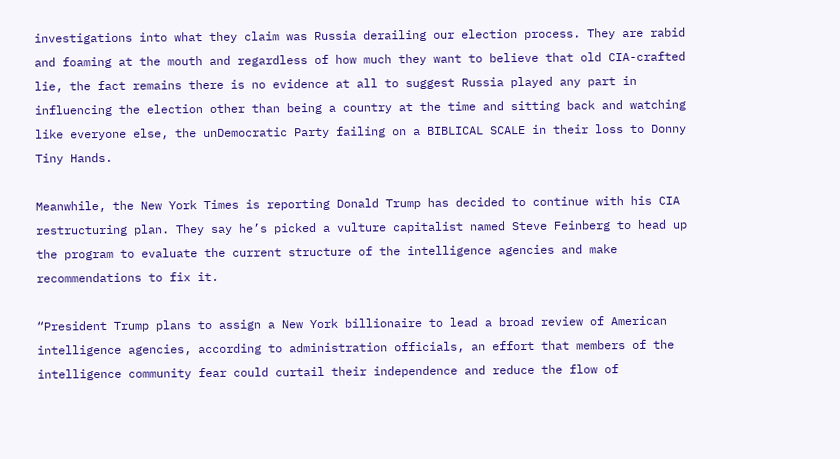investigations into what they claim was Russia derailing our election process. They are rabid and foaming at the mouth and regardless of how much they want to believe that old CIA-crafted lie, the fact remains there is no evidence at all to suggest Russia played any part in influencing the election other than being a country at the time and sitting back and watching like everyone else, the unDemocratic Party failing on a BIBLICAL SCALE in their loss to Donny Tiny Hands.

Meanwhile, the New York Times is reporting Donald Trump has decided to continue with his CIA restructuring plan. They say he’s picked a vulture capitalist named Steve Feinberg to head up the program to evaluate the current structure of the intelligence agencies and make recommendations to fix it.

“President Trump plans to assign a New York billionaire to lead a broad review of American intelligence agencies, according to administration officials, an effort that members of the intelligence community fear could curtail their independence and reduce the flow of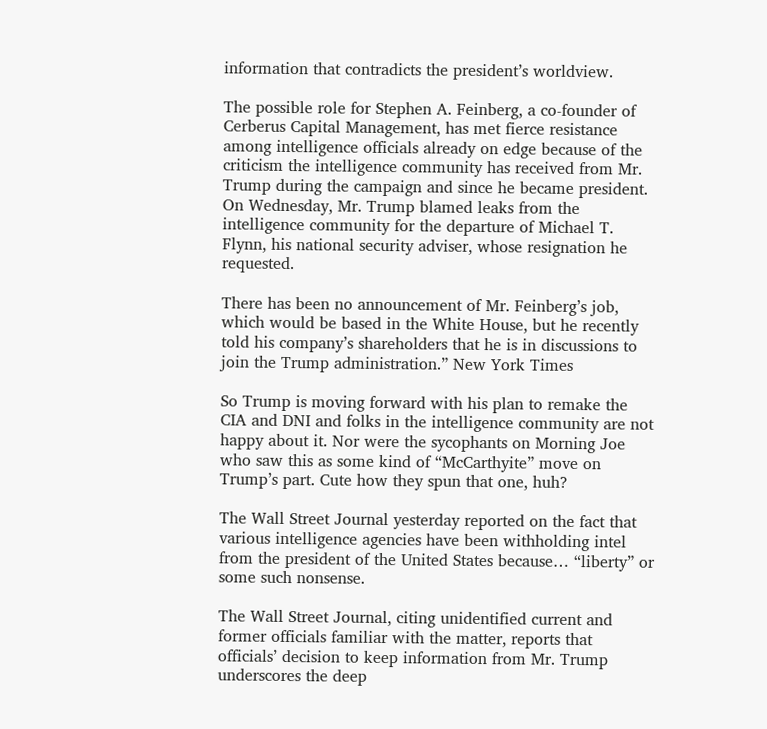information that contradicts the president’s worldview.

The possible role for Stephen A. Feinberg, a co-founder of Cerberus Capital Management, has met fierce resistance among intelligence officials already on edge because of the criticism the intelligence community has received from Mr. Trump during the campaign and since he became president. On Wednesday, Mr. Trump blamed leaks from the intelligence community for the departure of Michael T. Flynn, his national security adviser, whose resignation he requested.

There has been no announcement of Mr. Feinberg’s job, which would be based in the White House, but he recently told his company’s shareholders that he is in discussions to join the Trump administration.” New York Times

So Trump is moving forward with his plan to remake the CIA and DNI and folks in the intelligence community are not happy about it. Nor were the sycophants on Morning Joe who saw this as some kind of “McCarthyite” move on Trump’s part. Cute how they spun that one, huh?

The Wall Street Journal yesterday reported on the fact that various intelligence agencies have been withholding intel from the president of the United States because… “liberty” or some such nonsense.

The Wall Street Journal, citing unidentified current and former officials familiar with the matter, reports that officials’ decision to keep information from Mr. Trump underscores the deep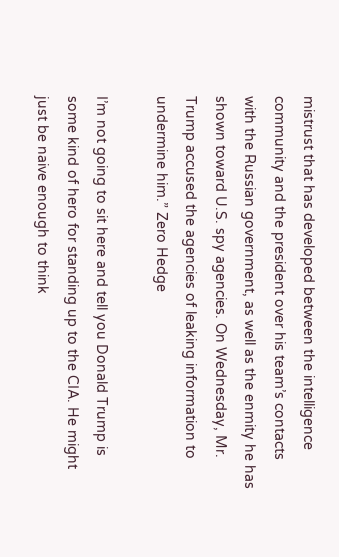mistrust that has developed between the intelligence community and the president over his team’s contacts with the Russian government, as well as the enmity he has shown toward U.S. spy agencies. On Wednesday, Mr. Trump accused the agencies of leaking information to undermine him.” Zero Hedge

I’m not going to sit here and tell you Donald Trump is some kind of hero for standing up to the CIA. He might just be naive enough to think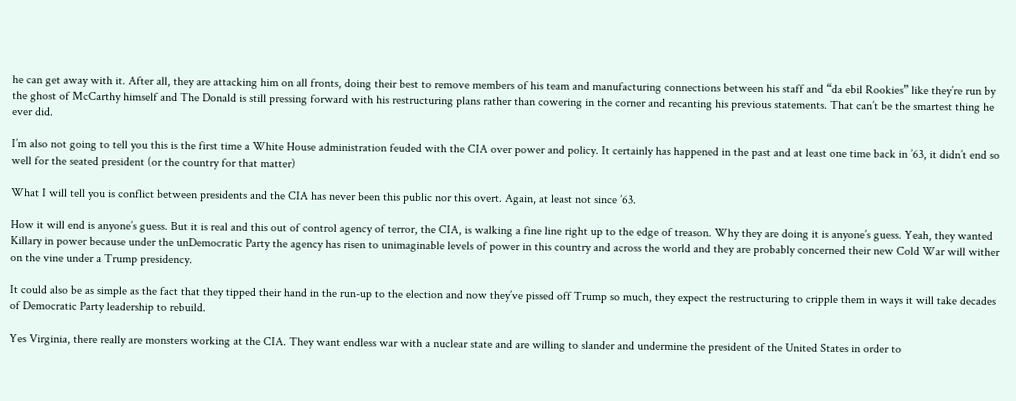he can get away with it. After all, they are attacking him on all fronts, doing their best to remove members of his team and manufacturing connections between his staff and “da ebil Rookies” like they’re run by the ghost of McCarthy himself and The Donald is still pressing forward with his restructuring plans rather than cowering in the corner and recanting his previous statements. That can’t be the smartest thing he ever did.

I’m also not going to tell you this is the first time a White House administration feuded with the CIA over power and policy. It certainly has happened in the past and at least one time back in ’63, it didn’t end so well for the seated president (or the country for that matter)

What I will tell you is conflict between presidents and the CIA has never been this public nor this overt. Again, at least not since ’63.

How it will end is anyone’s guess. But it is real and this out of control agency of terror, the CIA, is walking a fine line right up to the edge of treason. Why they are doing it is anyone’s guess. Yeah, they wanted Killary in power because under the unDemocratic Party the agency has risen to unimaginable levels of power in this country and across the world and they are probably concerned their new Cold War will wither on the vine under a Trump presidency.

It could also be as simple as the fact that they tipped their hand in the run-up to the election and now they’ve pissed off Trump so much, they expect the restructuring to cripple them in ways it will take decades of Democratic Party leadership to rebuild.

Yes Virginia, there really are monsters working at the CIA. They want endless war with a nuclear state and are willing to slander and undermine the president of the United States in order to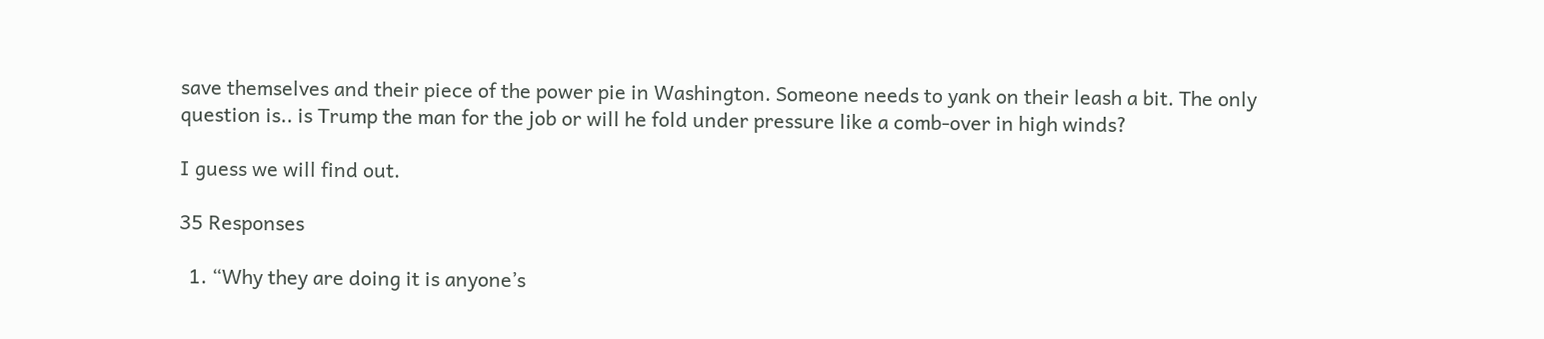save themselves and their piece of the power pie in Washington. Someone needs to yank on their leash a bit. The only question is.. is Trump the man for the job or will he fold under pressure like a comb-over in high winds?

I guess we will find out.

35 Responses

  1. “Why they are doing it is anyone’s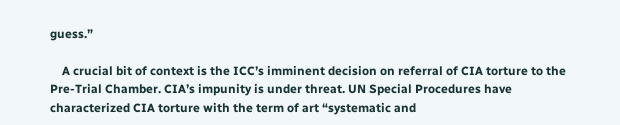guess.”

    A crucial bit of context is the ICC’s imminent decision on referral of CIA torture to the Pre-Trial Chamber. CIA’s impunity is under threat. UN Special Procedures have characterized CIA torture with the term of art “systematic and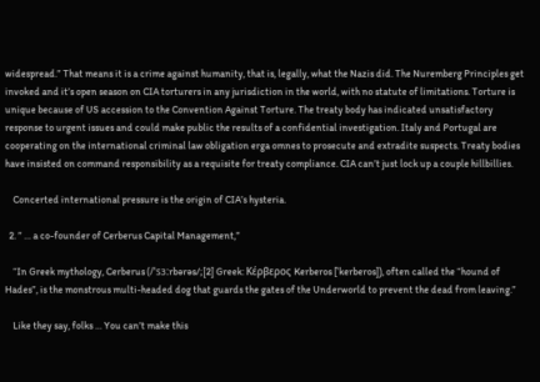widespread.” That means it is a crime against humanity, that is, legally, what the Nazis did. The Nuremberg Principles get invoked and it’s open season on CIA torturers in any jurisdiction in the world, with no statute of limitations. Torture is unique because of US accession to the Convention Against Torture. The treaty body has indicated unsatisfactory response to urgent issues and could make public the results of a confidential investigation. Italy and Portugal are cooperating on the international criminal law obligation erga omnes to prosecute and extradite suspects. Treaty bodies have insisted on command responsibility as a requisite for treaty compliance. CIA can’t just lock up a couple hillbillies.

    Concerted international pressure is the origin of CIA’s hysteria.

  2. ” … a co-founder of Cerberus Capital Management,”

    “In Greek mythology, Cerberus (/ˈsɜːrbərəs/;[2] Greek: Κέρβερος Kerberos [ˈkerberos]), often called the “hound of Hades”, is the monstrous multi-headed dog that guards the gates of the Underworld to prevent the dead from leaving.”

    Like they say, folks … You can’t make this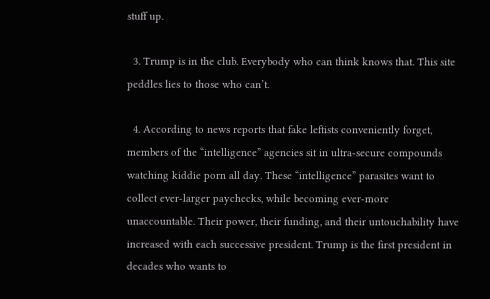stuff up.

  3. Trump is in the club. Everybody who can think knows that. This site peddles lies to those who can’t.

  4. According to news reports that fake leftists conveniently forget, members of the “intelligence” agencies sit in ultra-secure compounds watching kiddie porn all day. These “intelligence” parasites want to collect ever-larger paychecks, while becoming ever-more unaccountable. Their power, their funding, and their untouchability have increased with each successive president. Trump is the first president in decades who wants to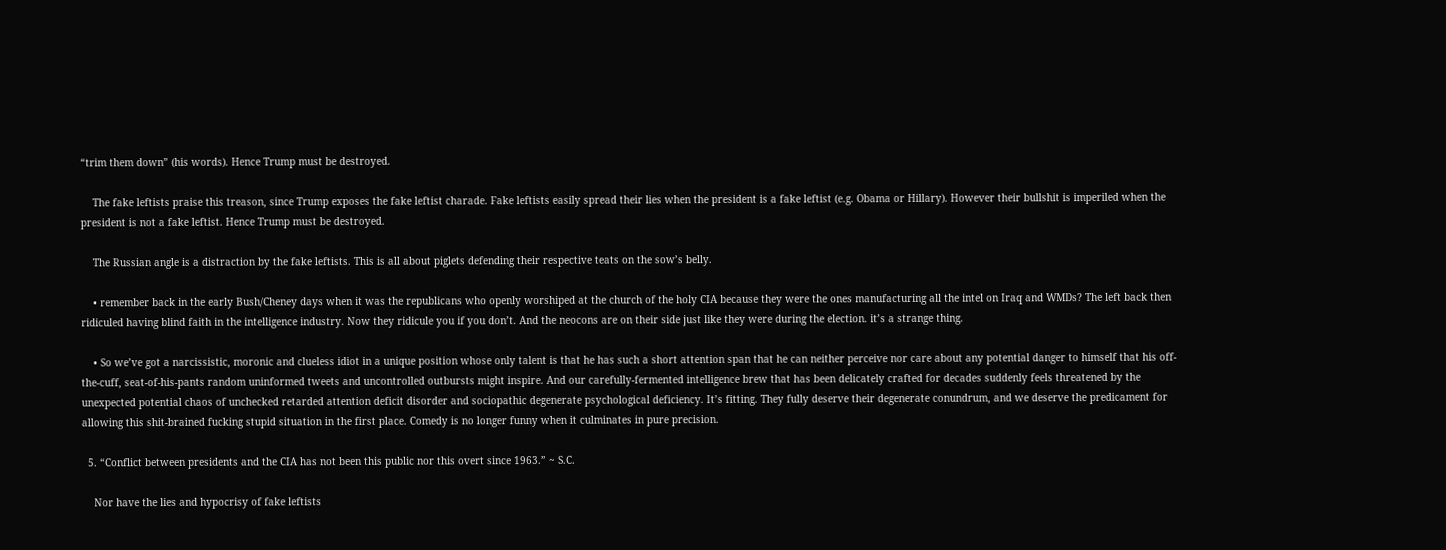“trim them down” (his words). Hence Trump must be destroyed.

    The fake leftists praise this treason, since Trump exposes the fake leftist charade. Fake leftists easily spread their lies when the president is a fake leftist (e.g. Obama or Hillary). However their bullshit is imperiled when the president is not a fake leftist. Hence Trump must be destroyed.

    The Russian angle is a distraction by the fake leftists. This is all about piglets defending their respective teats on the sow’s belly.

    • remember back in the early Bush/Cheney days when it was the republicans who openly worshiped at the church of the holy CIA because they were the ones manufacturing all the intel on Iraq and WMDs? The left back then ridiculed having blind faith in the intelligence industry. Now they ridicule you if you don’t. And the neocons are on their side just like they were during the election. it’s a strange thing.

    • So we’ve got a narcissistic, moronic and clueless idiot in a unique position whose only talent is that he has such a short attention span that he can neither perceive nor care about any potential danger to himself that his off-the-cuff, seat-of-his-pants random uninformed tweets and uncontrolled outbursts might inspire. And our carefully-fermented intelligence brew that has been delicately crafted for decades suddenly feels threatened by the unexpected potential chaos of unchecked retarded attention deficit disorder and sociopathic degenerate psychological deficiency. It’s fitting. They fully deserve their degenerate conundrum, and we deserve the predicament for allowing this shit-brained fucking stupid situation in the first place. Comedy is no longer funny when it culminates in pure precision.

  5. “Conflict between presidents and the CIA has not been this public nor this overt since 1963.” ~ S.C.

    Nor have the lies and hypocrisy of fake leftists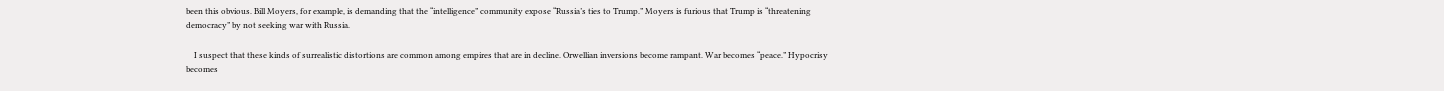been this obvious. Bill Moyers, for example, is demanding that the “intelligence” community expose “Russia’s ties to Trump.” Moyers is furious that Trump is “threatening democracy” by not seeking war with Russia.

    I suspect that these kinds of surrealistic distortions are common among empires that are in decline. Orwellian inversions become rampant. War becomes “peace.” Hypocrisy becomes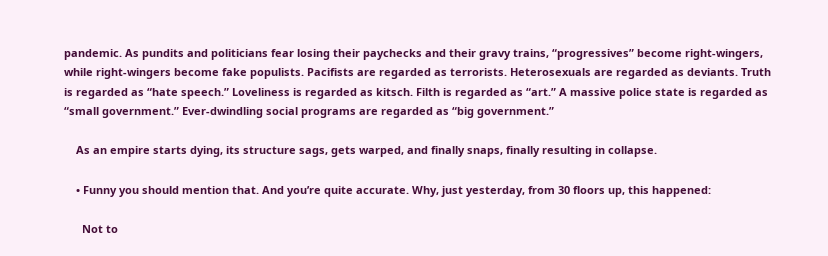pandemic. As pundits and politicians fear losing their paychecks and their gravy trains, “progressives” become right-wingers, while right-wingers become fake populists. Pacifists are regarded as terrorists. Heterosexuals are regarded as deviants. Truth is regarded as “hate speech.” Loveliness is regarded as kitsch. Filth is regarded as “art.” A massive police state is regarded as “small government.” Ever-dwindling social programs are regarded as “big government.”

    As an empire starts dying, its structure sags, gets warped, and finally snaps, finally resulting in collapse.

    • Funny you should mention that. And you’re quite accurate. Why, just yesterday, from 30 floors up, this happened:

      Not to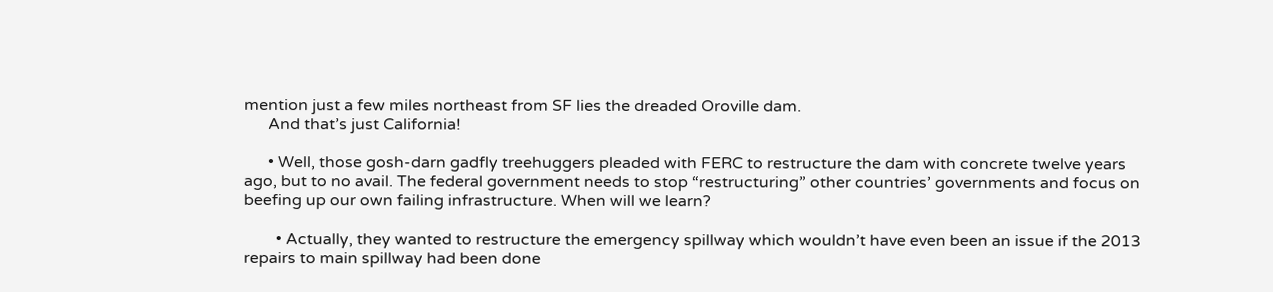mention just a few miles northeast from SF lies the dreaded Oroville dam.
      And that’s just California!

      • Well, those gosh-darn gadfly treehuggers pleaded with FERC to restructure the dam with concrete twelve years ago, but to no avail. The federal government needs to stop “restructuring” other countries’ governments and focus on beefing up our own failing infrastructure. When will we learn?

        • Actually, they wanted to restructure the emergency spillway which wouldn’t have even been an issue if the 2013 repairs to main spillway had been done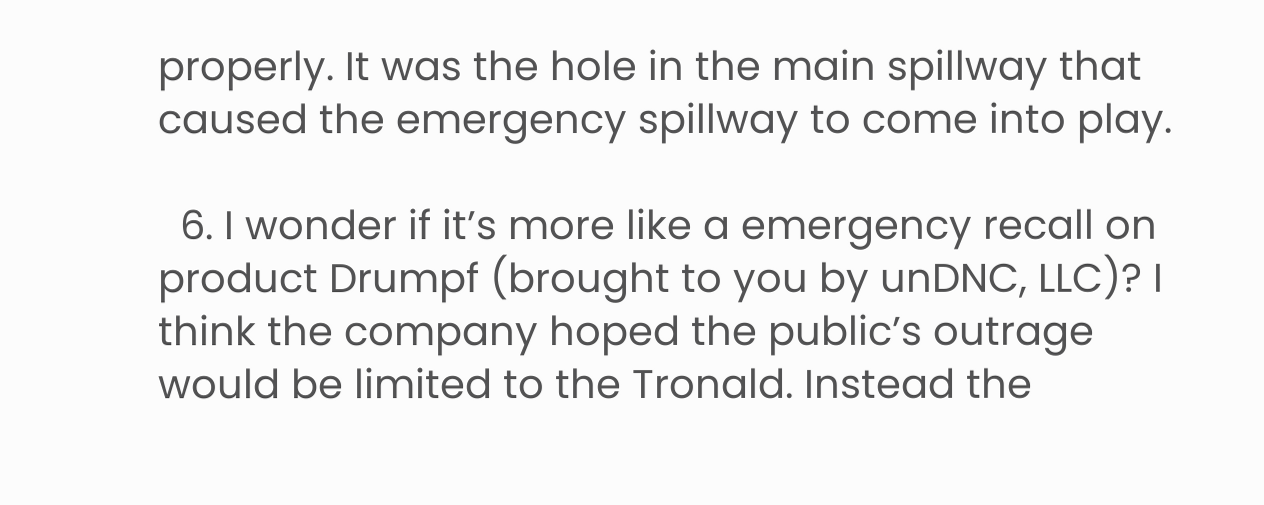properly. It was the hole in the main spillway that caused the emergency spillway to come into play.

  6. I wonder if it’s more like a emergency recall on product Drumpf (brought to you by unDNC, LLC)? I think the company hoped the public’s outrage would be limited to the Tronald. Instead the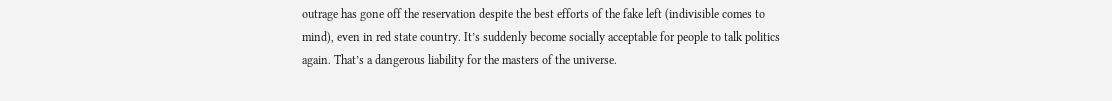outrage has gone off the reservation despite the best efforts of the fake left (indivisible comes to mind), even in red state country. It’s suddenly become socially acceptable for people to talk politics again. That’s a dangerous liability for the masters of the universe.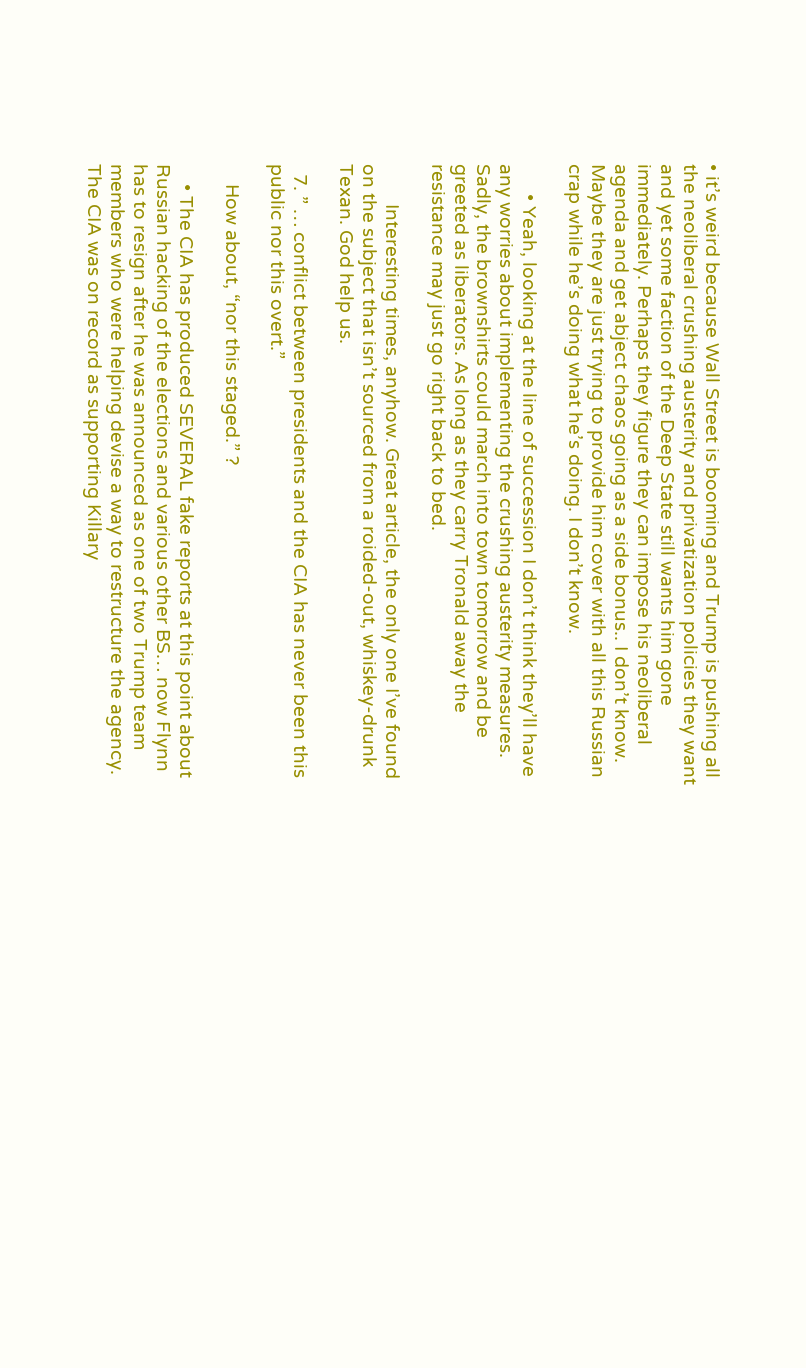• it’s weird because Wall Street is booming and Trump is pushing all the neoliberal crushing austerity and privatization policies they want and yet some faction of the Deep State still wants him gone immediately. Perhaps they figure they can impose his neoliberal agenda and get abject chaos going as a side bonus.. I don’t know. Maybe they are just trying to provide him cover with all this Russian crap while he’s doing what he’s doing. I don’t know.

      • Yeah, looking at the line of succession I don’t think they’ll have any worries about implementing the crushing austerity measures. Sadly, the brownshirts could march into town tomorrow and be greeted as liberators. As long as they carry Tronald away the resistance may just go right back to bed.

        Interesting times, anyhow. Great article, the only one I’ve found on the subject that isn’t sourced from a roided-out, whiskey-drunk Texan. God help us.

  7. ” … conflict between presidents and the CIA has never been this public nor this overt.”

    How about, “nor this staged.” ?

    • The CIA has produced SEVERAL fake reports at this point about Russian hacking of the elections and various other BS… now Flynn has to resign after he was announced as one of two Trump team members who were helping devise a way to restructure the agency. The CIA was on record as supporting Killary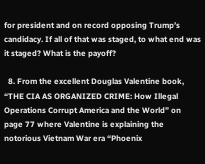for president and on record opposing Trump’s candidacy. If all of that was staged, to what end was it staged? What is the payoff?

  8. From the excellent Douglas Valentine book, “THE CIA AS ORGANIZED CRIME: How Illegal Operations Corrupt America and the World” on page 77 where Valentine is explaining the notorious Vietnam War era “Phoenix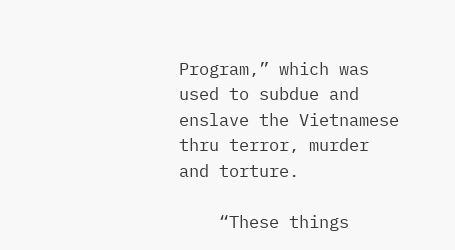Program,” which was used to subdue and enslave the Vietnamese thru terror, murder and torture.

    “These things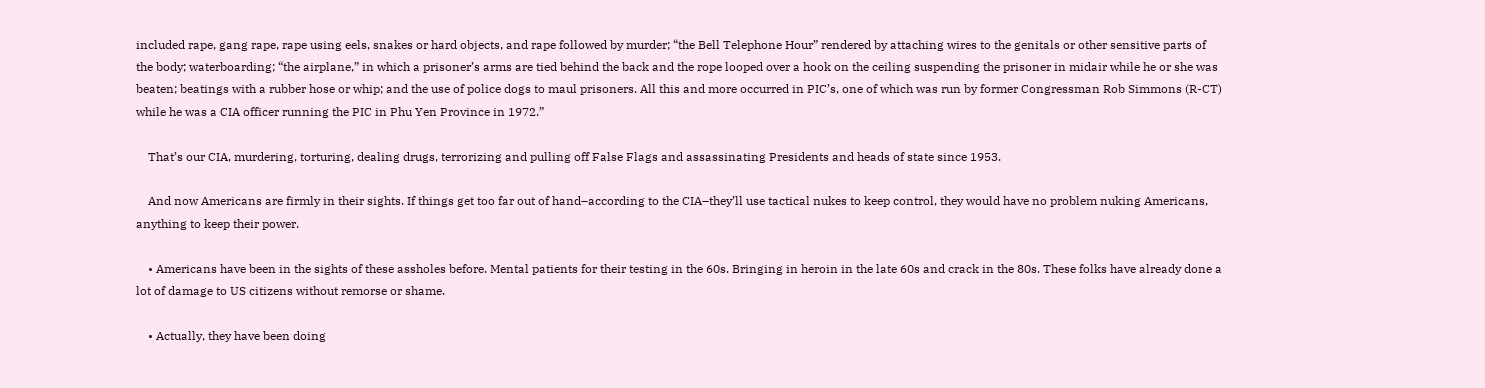included rape, gang rape, rape using eels, snakes or hard objects, and rape followed by murder; “the Bell Telephone Hour” rendered by attaching wires to the genitals or other sensitive parts of the body; waterboarding; “the airplane,” in which a prisoner’s arms are tied behind the back and the rope looped over a hook on the ceiling suspending the prisoner in midair while he or she was beaten; beatings with a rubber hose or whip; and the use of police dogs to maul prisoners. All this and more occurred in PIC’s, one of which was run by former Congressman Rob Simmons (R-CT) while he was a CIA officer running the PIC in Phu Yen Province in 1972.”

    That’s our CIA, murdering, torturing, dealing drugs, terrorizing and pulling off False Flags and assassinating Presidents and heads of state since 1953.

    And now Americans are firmly in their sights. If things get too far out of hand–according to the CIA–they’ll use tactical nukes to keep control, they would have no problem nuking Americans, anything to keep their power.

    • Americans have been in the sights of these assholes before. Mental patients for their testing in the 60s. Bringing in heroin in the late 60s and crack in the 80s. These folks have already done a lot of damage to US citizens without remorse or shame.

    • Actually, they have been doing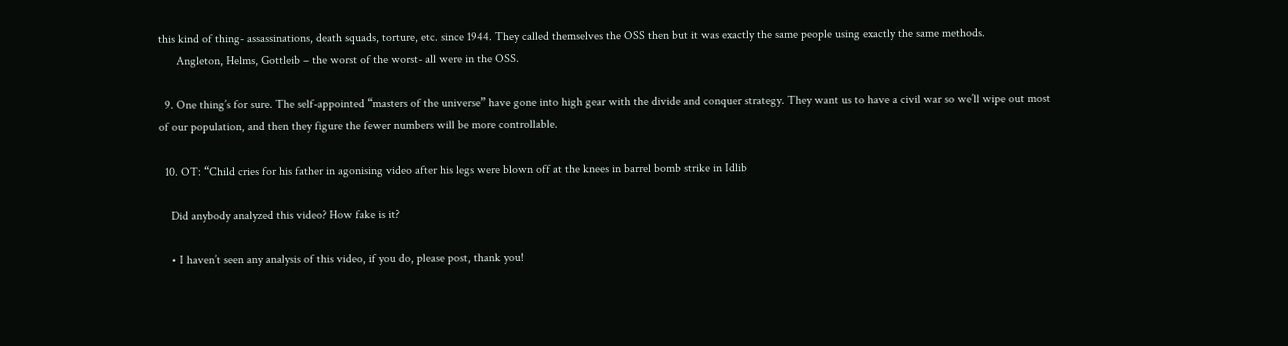this kind of thing- assassinations, death squads, torture, etc. since 1944. They called themselves the OSS then but it was exactly the same people using exactly the same methods.
      Angleton, Helms, Gottleib – the worst of the worst- all were in the OSS.

  9. One thing’s for sure. The self-appointed “masters of the universe” have gone into high gear with the divide and conquer strategy. They want us to have a civil war so we’ll wipe out most of our population, and then they figure the fewer numbers will be more controllable.

  10. OT: “Child cries for his father in agonising video after his legs were blown off at the knees in barrel bomb strike in Idlib

    Did anybody analyzed this video? How fake is it?

    • I haven’t seen any analysis of this video, if you do, please post, thank you!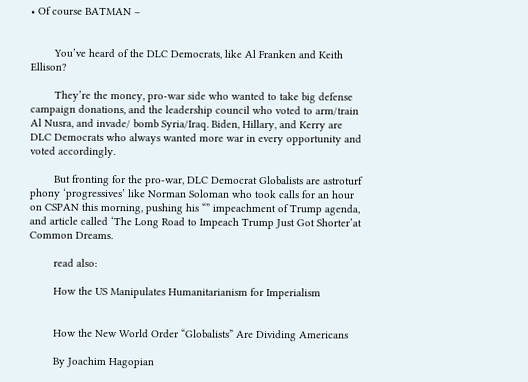• Of course BATMAN –


        You’ve heard of the DLC Democrats, like Al Franken and Keith Ellison?

        They’re the money, pro-war side who wanted to take big defense campaign donations, and the leadership council who voted to arm/train Al Nusra, and invade/ bomb Syria/Iraq. Biden, Hillary, and Kerry are DLC Democrats who always wanted more war in every opportunity and voted accordingly.

        But fronting for the pro-war, DLC Democrat Globalists are astroturf phony ‘progressives’ like Norman Soloman who took calls for an hour on CSPAN this morning, pushing his “” impeachment of Trump agenda, and article called ‘The Long Road to Impeach Trump Just Got Shorter’at Common Dreams.

        read also:

        How the US Manipulates Humanitarianism for Imperialism


        How the New World Order “Globalists” Are Dividing Americans

        By Joachim Hagopian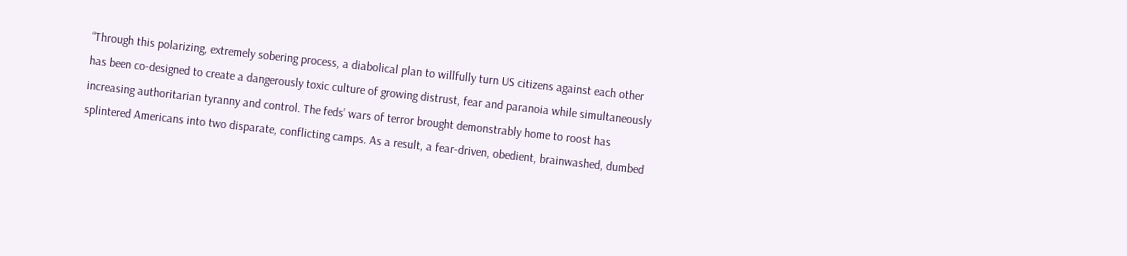“Through this polarizing, extremely sobering process, a diabolical plan to willfully turn US citizens against each other has been co-designed to create a dangerously toxic culture of growing distrust, fear and paranoia while simultaneously increasing authoritarian tyranny and control. The feds’ wars of terror brought demonstrably home to roost has splintered Americans into two disparate, conflicting camps. As a result, a fear-driven, obedient, brainwashed, dumbed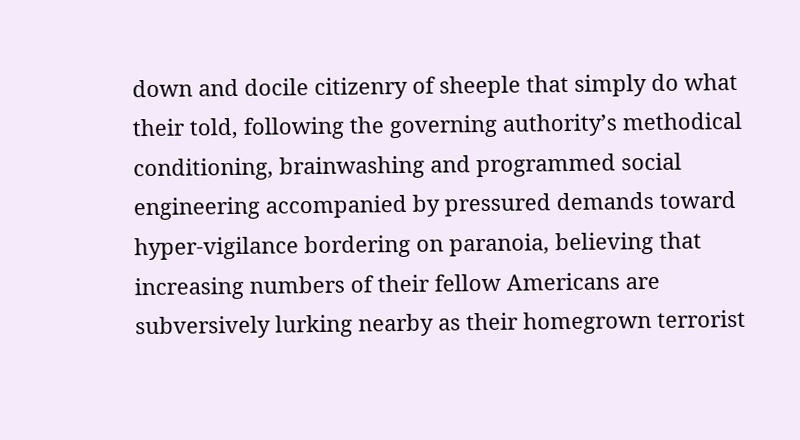down and docile citizenry of sheeple that simply do what their told, following the governing authority’s methodical conditioning, brainwashing and programmed social engineering accompanied by pressured demands toward hyper-vigilance bordering on paranoia, believing that increasing numbers of their fellow Americans are subversively lurking nearby as their homegrown terrorist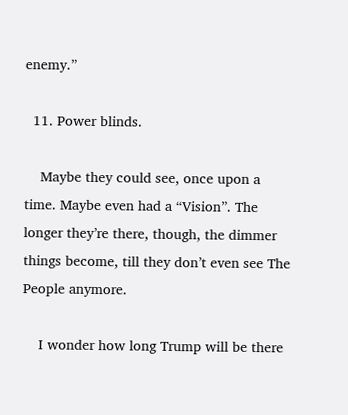enemy.”

  11. Power blinds.

    Maybe they could see, once upon a time. Maybe even had a “Vision”. The longer they’re there, though, the dimmer things become, till they don’t even see The People anymore.

    I wonder how long Trump will be there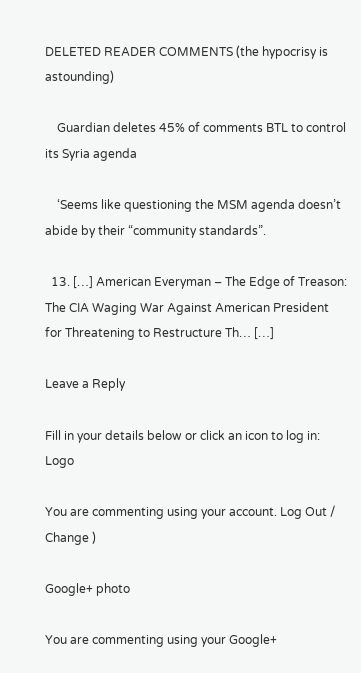DELETED READER COMMENTS (the hypocrisy is astounding)

    Guardian deletes 45% of comments BTL to control its Syria agenda

    ‘Seems like questioning the MSM agenda doesn’t abide by their “community standards”.

  13. […] American Everyman – The Edge of Treason: The CIA Waging War Against American President for Threatening to Restructure Th… […]

Leave a Reply

Fill in your details below or click an icon to log in: Logo

You are commenting using your account. Log Out /  Change )

Google+ photo

You are commenting using your Google+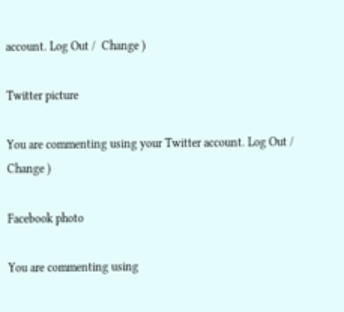account. Log Out /  Change )

Twitter picture

You are commenting using your Twitter account. Log Out /  Change )

Facebook photo

You are commenting using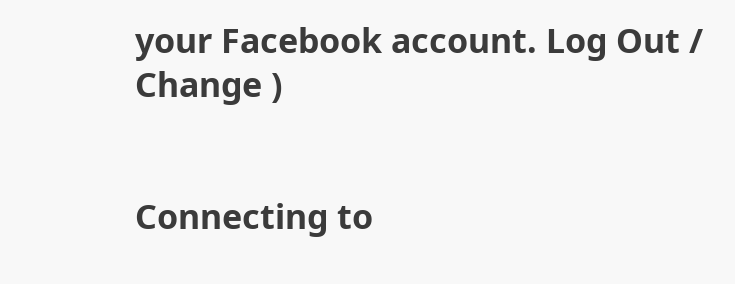your Facebook account. Log Out /  Change )


Connecting to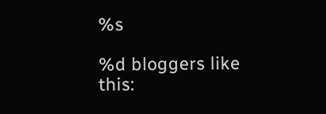%s

%d bloggers like this: